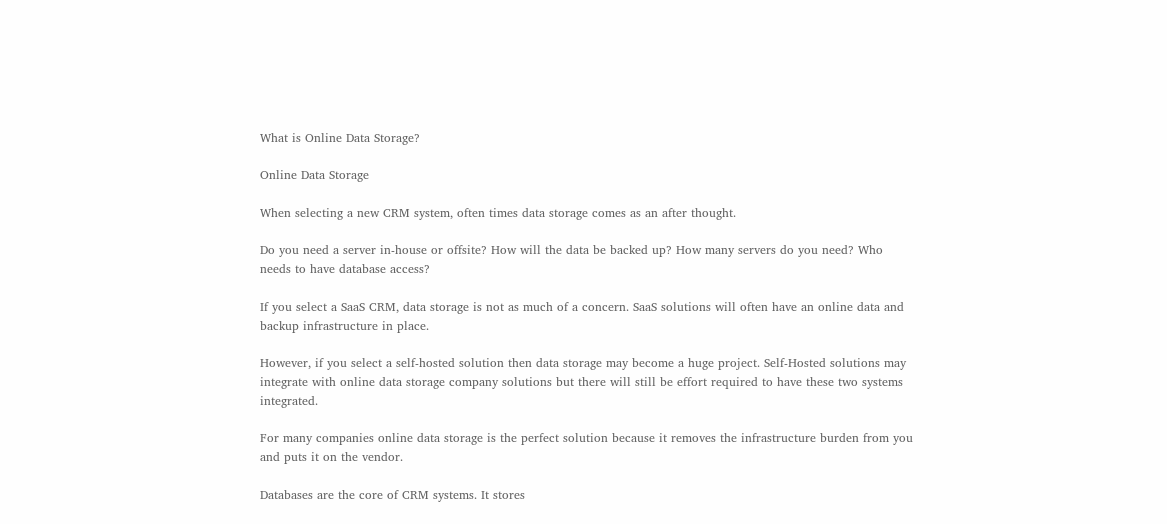What is Online Data Storage?

Online Data Storage

When selecting a new CRM system, often times data storage comes as an after thought.

Do you need a server in-house or offsite? How will the data be backed up? How many servers do you need? Who needs to have database access?

If you select a SaaS CRM, data storage is not as much of a concern. SaaS solutions will often have an online data and backup infrastructure in place.

However, if you select a self-hosted solution then data storage may become a huge project. Self-Hosted solutions may integrate with online data storage company solutions but there will still be effort required to have these two systems integrated.

For many companies online data storage is the perfect solution because it removes the infrastructure burden from you and puts it on the vendor.

Databases are the core of CRM systems. It stores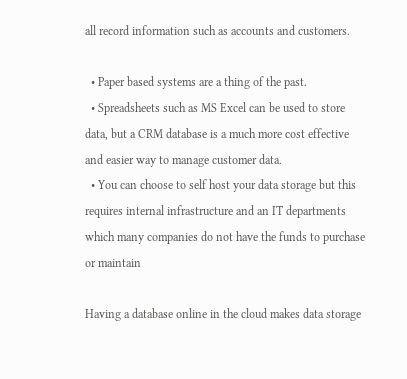all record information such as accounts and customers.

  • Paper based systems are a thing of the past.
  • Spreadsheets such as MS Excel can be used to store data, but a CRM database is a much more cost effective and easier way to manage customer data.
  • You can choose to self host your data storage but this requires internal infrastructure and an IT departments which many companies do not have the funds to purchase or maintain

Having a database online in the cloud makes data storage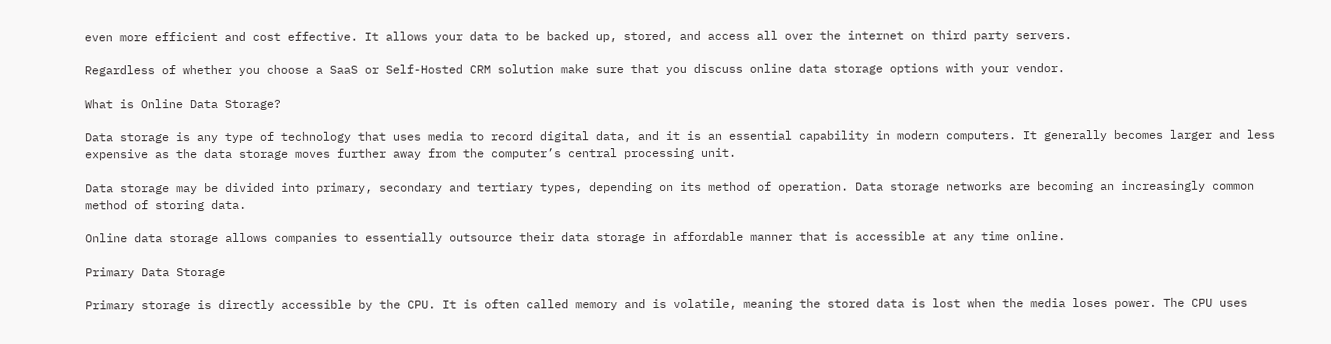even more efficient and cost effective. It allows your data to be backed up, stored, and access all over the internet on third party servers.

Regardless of whether you choose a SaaS or Self-Hosted CRM solution make sure that you discuss online data storage options with your vendor.

What is Online Data Storage?

Data storage is any type of technology that uses media to record digital data, and it is an essential capability in modern computers. It generally becomes larger and less expensive as the data storage moves further away from the computer’s central processing unit.

Data storage may be divided into primary, secondary and tertiary types, depending on its method of operation. Data storage networks are becoming an increasingly common method of storing data.

Online data storage allows companies to essentially outsource their data storage in affordable manner that is accessible at any time online.

Primary Data Storage

Primary storage is directly accessible by the CPU. It is often called memory and is volatile, meaning the stored data is lost when the media loses power. The CPU uses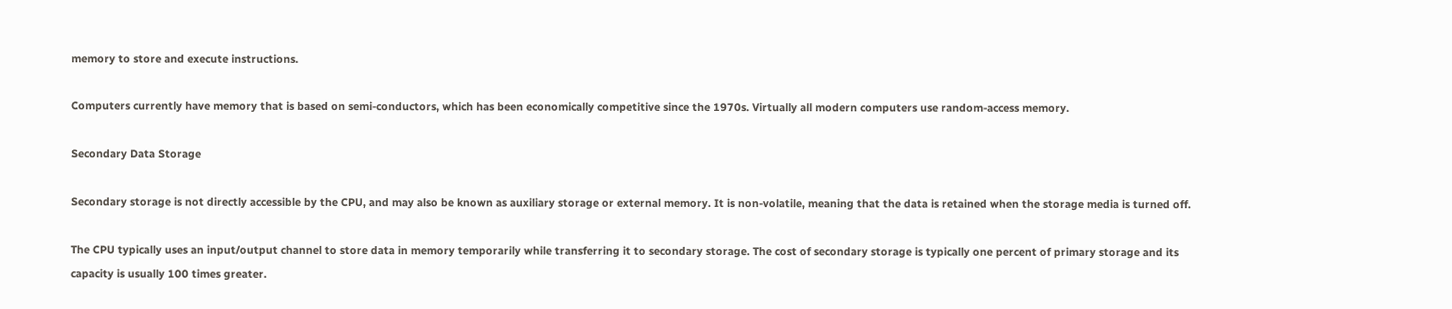memory to store and execute instructions.

Computers currently have memory that is based on semi-conductors, which has been economically competitive since the 1970s. Virtually all modern computers use random-access memory.

Secondary Data Storage

Secondary storage is not directly accessible by the CPU, and may also be known as auxiliary storage or external memory. It is non-volatile, meaning that the data is retained when the storage media is turned off.

The CPU typically uses an input/output channel to store data in memory temporarily while transferring it to secondary storage. The cost of secondary storage is typically one percent of primary storage and its capacity is usually 100 times greater.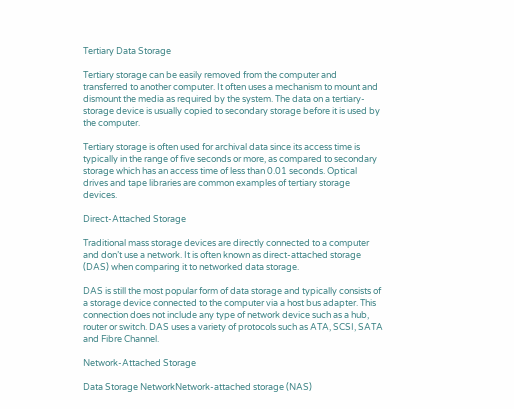Tertiary Data Storage

Tertiary storage can be easily removed from the computer and transferred to another computer. It often uses a mechanism to mount and dismount the media as required by the system. The data on a tertiary-storage device is usually copied to secondary storage before it is used by the computer.

Tertiary storage is often used for archival data since its access time is typically in the range of five seconds or more, as compared to secondary storage which has an access time of less than 0.01 seconds. Optical drives and tape libraries are common examples of tertiary storage devices.

Direct-Attached Storage

Traditional mass storage devices are directly connected to a computer and don’t use a network. It is often known as direct-attached storage (DAS) when comparing it to networked data storage.

DAS is still the most popular form of data storage and typically consists of a storage device connected to the computer via a host bus adapter. This connection does not include any type of network device such as a hub, router or switch. DAS uses a variety of protocols such as ATA, SCSI, SATA and Fibre Channel.

Network-Attached Storage

Data Storage NetworkNetwork-attached storage (NAS)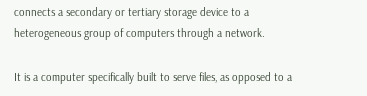connects a secondary or tertiary storage device to a heterogeneous group of computers through a network.

It is a computer specifically built to serve files, as opposed to a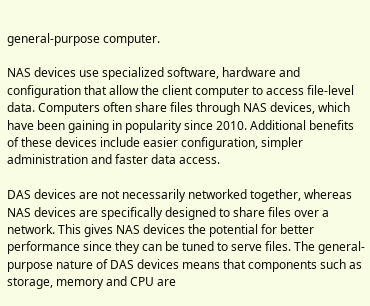general-purpose computer.

NAS devices use specialized software, hardware and configuration that allow the client computer to access file-level data. Computers often share files through NAS devices, which have been gaining in popularity since 2010. Additional benefits of these devices include easier configuration, simpler administration and faster data access.

DAS devices are not necessarily networked together, whereas NAS devices are specifically designed to share files over a network. This gives NAS devices the potential for better performance since they can be tuned to serve files. The general-purpose nature of DAS devices means that components such as storage, memory and CPU are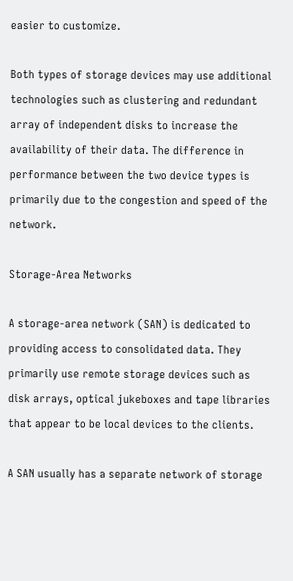easier to customize.

Both types of storage devices may use additional technologies such as clustering and redundant array of independent disks to increase the availability of their data. The difference in performance between the two device types is primarily due to the congestion and speed of the network.

Storage-Area Networks

A storage-area network (SAN) is dedicated to providing access to consolidated data. They primarily use remote storage devices such as disk arrays, optical jukeboxes and tape libraries that appear to be local devices to the clients.

A SAN usually has a separate network of storage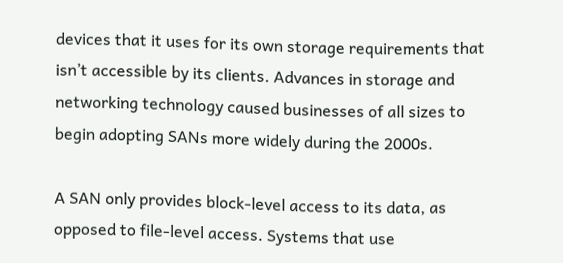devices that it uses for its own storage requirements that isn’t accessible by its clients. Advances in storage and networking technology caused businesses of all sizes to begin adopting SANs more widely during the 2000s.

A SAN only provides block-level access to its data, as opposed to file-level access. Systems that use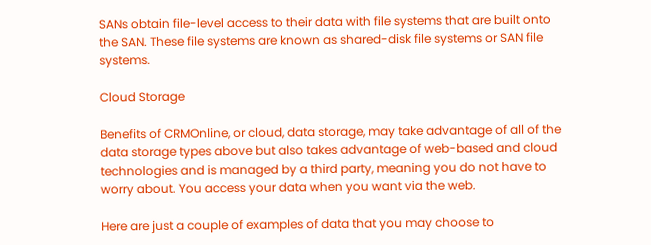SANs obtain file-level access to their data with file systems that are built onto the SAN. These file systems are known as shared-disk file systems or SAN file systems.

Cloud Storage

Benefits of CRMOnline, or cloud, data storage, may take advantage of all of the data storage types above but also takes advantage of web-based and cloud technologies and is managed by a third party, meaning you do not have to worry about. You access your data when you want via the web.

Here are just a couple of examples of data that you may choose to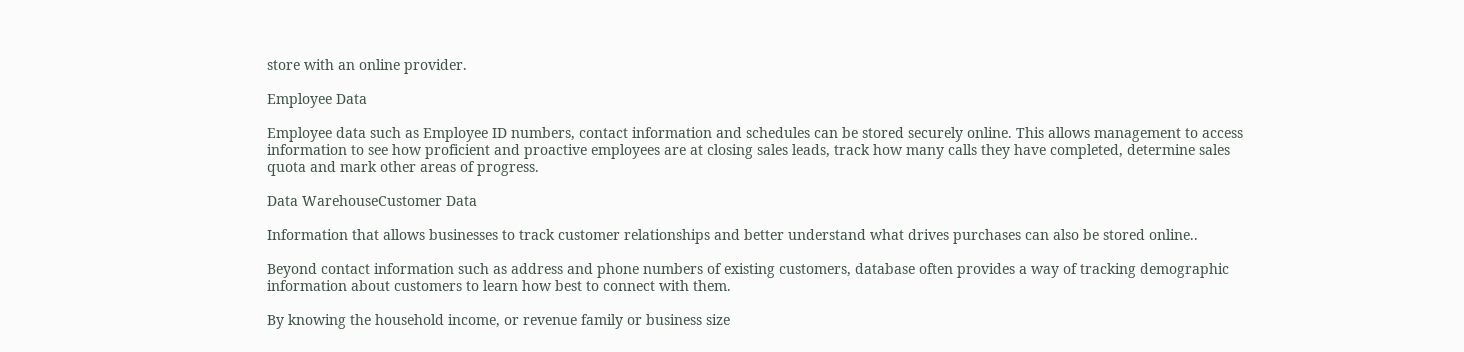store with an online provider.

Employee Data

Employee data such as Employee ID numbers, contact information and schedules can be stored securely online. This allows management to access information to see how proficient and proactive employees are at closing sales leads, track how many calls they have completed, determine sales quota and mark other areas of progress.

Data WarehouseCustomer Data

Information that allows businesses to track customer relationships and better understand what drives purchases can also be stored online..

Beyond contact information such as address and phone numbers of existing customers, database often provides a way of tracking demographic information about customers to learn how best to connect with them.

By knowing the household income, or revenue family or business size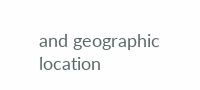and geographic location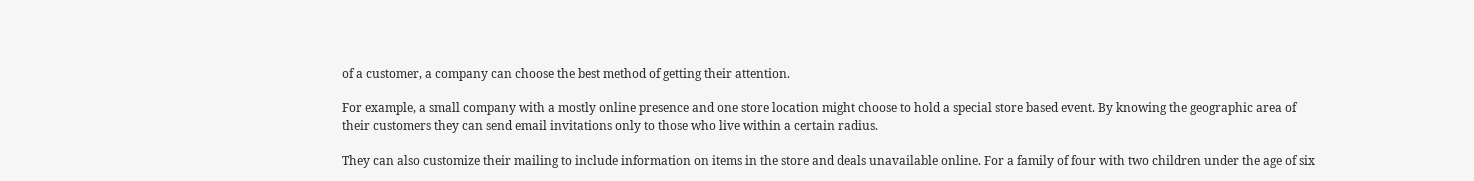of a customer, a company can choose the best method of getting their attention.

For example, a small company with a mostly online presence and one store location might choose to hold a special store based event. By knowing the geographic area of their customers they can send email invitations only to those who live within a certain radius.

They can also customize their mailing to include information on items in the store and deals unavailable online. For a family of four with two children under the age of six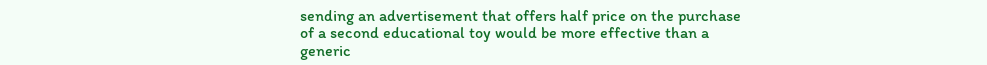sending an advertisement that offers half price on the purchase of a second educational toy would be more effective than a generic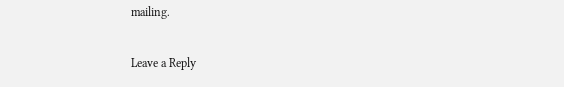mailing.

Leave a Reply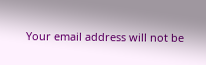Your email address will not be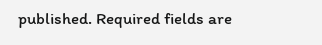published. Required fields are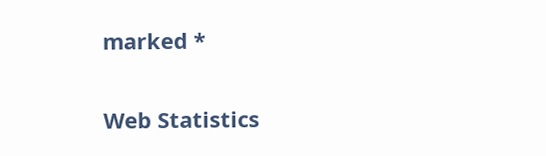marked *

Web Statistics